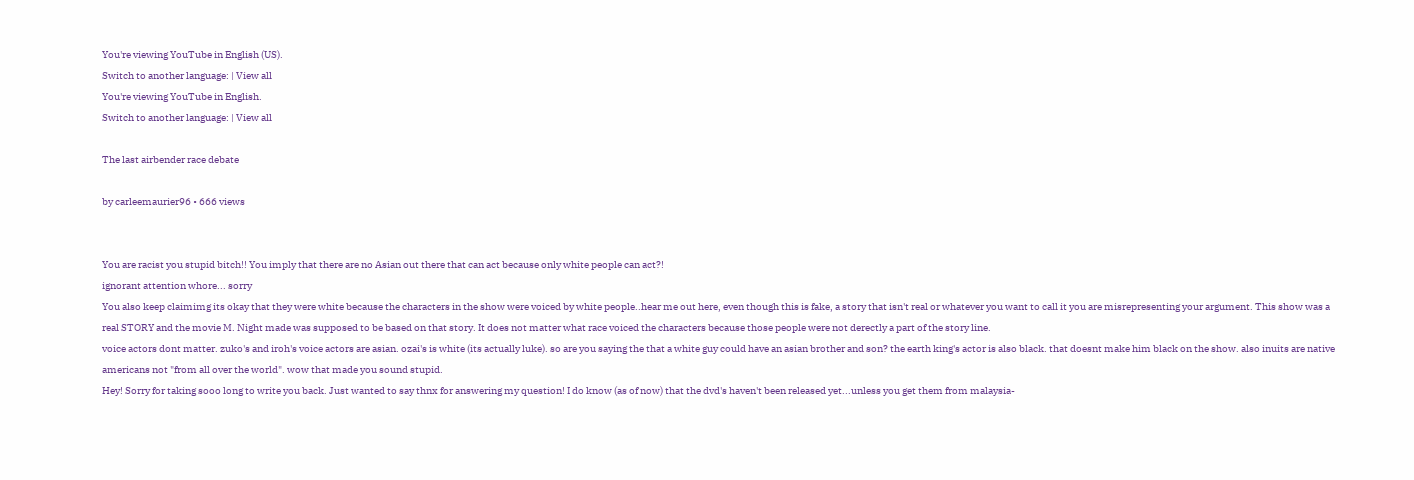You're viewing YouTube in English (US).
Switch to another language: | View all
You're viewing YouTube in English.
Switch to another language: | View all

The last airbender race debate

by carleemaurier96 • 666 views


You are racist you stupid bitch!! You imply that there are no Asian out there that can act because only white people can act?!
ignorant attention whore... sorry
You also keep claimimg its okay that they were white because the characters in the show were voiced by white people..hear me out here, even though this is fake, a story that isn't real or whatever you want to call it you are misrepresenting your argument. This show was a real STORY and the movie M. Night made was supposed to be based on that story. It does not matter what race voiced the characters because those people were not derectly a part of the story line.
voice actors dont matter. zuko's and iroh's voice actors are asian. ozai's is white (its actually luke). so are you saying the that a white guy could have an asian brother and son? the earth king's actor is also black. that doesnt make him black on the show. also inuits are native americans not "from all over the world". wow that made you sound stupid.
Hey! Sorry for taking sooo long to write you back. Just wanted to say thnx for answering my question! I do know (as of now) that the dvd's haven't been released yet...unless you get them from malaysia-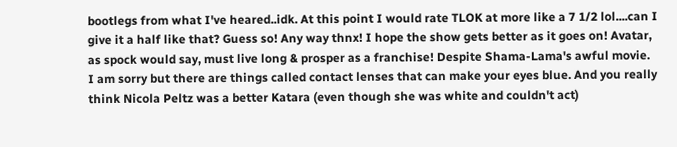bootlegs from what I've heared..idk. At this point I would rate TLOK at more like a 7 1/2 lol....can I give it a half like that? Guess so! Any way thnx! I hope the show gets better as it goes on! Avatar, as spock would say, must live long & prosper as a franchise! Despite Shama-Lama's awful movie.
I am sorry but there are things called contact lenses that can make your eyes blue. And you really think Nicola Peltz was a better Katara (even though she was white and couldn't act)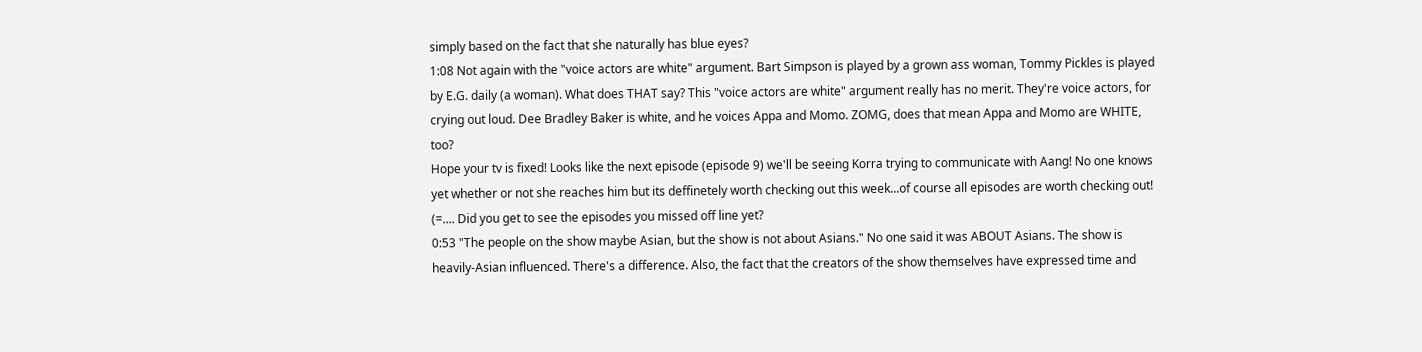simply based on the fact that she naturally has blue eyes?
1:08 Not again with the "voice actors are white" argument. Bart Simpson is played by a grown ass woman, Tommy Pickles is played by E.G. daily (a woman). What does THAT say? This "voice actors are white" argument really has no merit. They're voice actors, for crying out loud. Dee Bradley Baker is white, and he voices Appa and Momo. ZOMG, does that mean Appa and Momo are WHITE, too?
Hope your tv is fixed! Looks like the next episode (episode 9) we'll be seeing Korra trying to communicate with Aang! No one knows yet whether or not she reaches him but its deffinetely worth checking out this week...of course all episodes are worth checking out! (=.... Did you get to see the episodes you missed off line yet?
0:53 "The people on the show maybe Asian, but the show is not about Asians." No one said it was ABOUT Asians. The show is heavily-Asian influenced. There's a difference. Also, the fact that the creators of the show themselves have expressed time and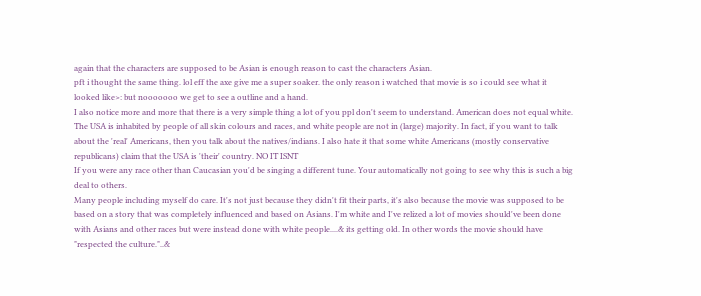again that the characters are supposed to be Asian is enough reason to cast the characters Asian.
pft i thought the same thing. lol eff the axe give me a super soaker. the only reason i watched that movie is so i could see what it looked like>: but nooooooo we get to see a outline and a hand.
I also notice more and more that there is a very simple thing a lot of you ppl don't seem to understand. American does not equal white. The USA is inhabited by people of all skin colours and races, and white people are not in (large) majority. In fact, if you want to talk about the 'real' Americans, then you talk about the natives/indians. I also hate it that some white Americans (mostly conservative republicans) claim that the USA is 'their' country. NO IT ISNT
If you were any race other than Caucasian you'd be singing a different tune. Your automatically not going to see why this is such a big deal to others.
Many people including myself do care. It's not just because they didn't fit their parts, it's also because the movie was supposed to be based on a story that was completely influenced and based on Asians. I'm white and I've relized a lot of movies should've been done with Asians and other races but were instead done with white people....& its getting old. In other words the movie should have "respected the culture."..&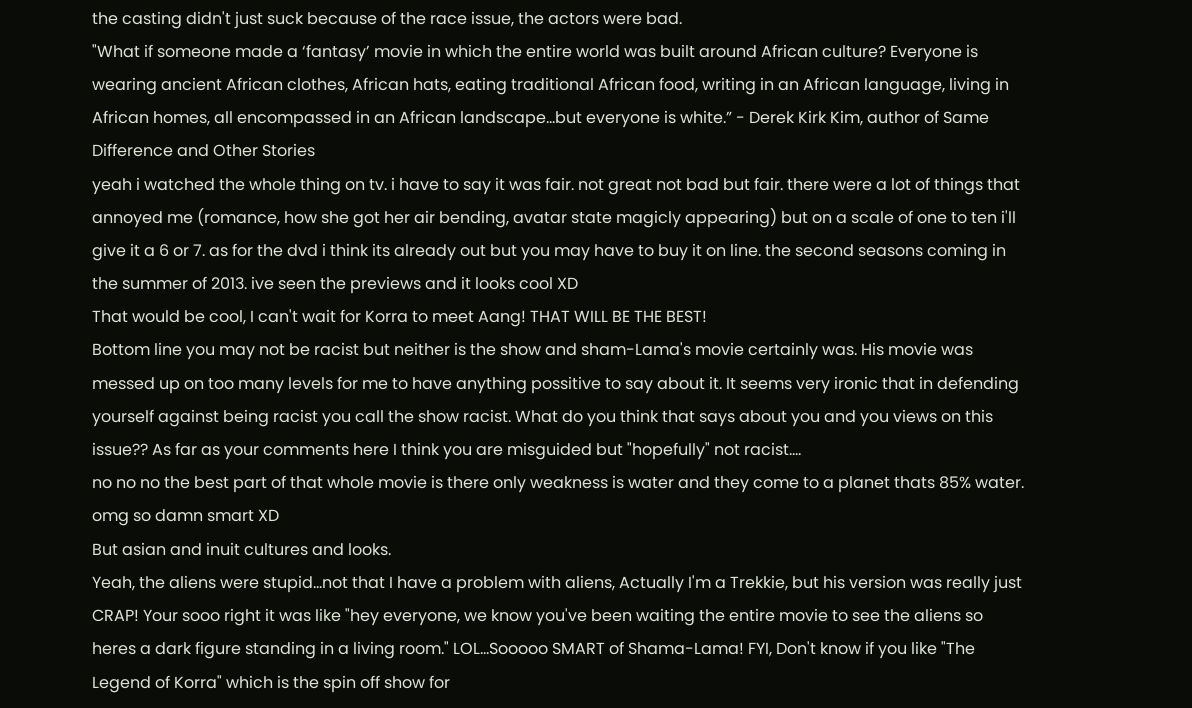the casting didn't just suck because of the race issue, the actors were bad.
"What if someone made a ‘fantasy’ movie in which the entire world was built around African culture? Everyone is wearing ancient African clothes, African hats, eating traditional African food, writing in an African language, living in African homes, all encompassed in an African landscape…but everyone is white.” - Derek Kirk Kim, author of Same Difference and Other Stories
yeah i watched the whole thing on tv. i have to say it was fair. not great not bad but fair. there were a lot of things that annoyed me (romance, how she got her air bending, avatar state magicly appearing) but on a scale of one to ten i'll give it a 6 or 7. as for the dvd i think its already out but you may have to buy it on line. the second seasons coming in the summer of 2013. ive seen the previews and it looks cool XD
That would be cool, I can't wait for Korra to meet Aang! THAT WILL BE THE BEST!
Bottom line you may not be racist but neither is the show and sham-Lama's movie certainly was. His movie was messed up on too many levels for me to have anything possitive to say about it. It seems very ironic that in defending yourself against being racist you call the show racist. What do you think that says about you and you views on this issue?? As far as your comments here I think you are misguided but "hopefully" not racist....
no no no the best part of that whole movie is there only weakness is water and they come to a planet thats 85% water. omg so damn smart XD
But asian and inuit cultures and looks.
Yeah, the aliens were stupid...not that I have a problem with aliens, Actually I'm a Trekkie, but his version was really just CRAP! Your sooo right it was like "hey everyone, we know you've been waiting the entire movie to see the aliens so heres a dark figure standing in a living room." LOL...Sooooo SMART of Shama-Lama! FYI, Don't know if you like "The Legend of Korra" which is the spin off show for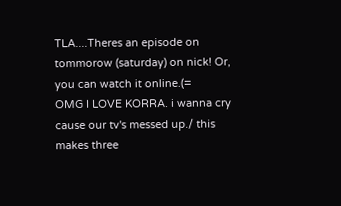TLA....Theres an episode on tommorow (saturday) on nick! Or, you can watch it online.(=
OMG I LOVE KORRA. i wanna cry cause our tv's messed up./ this makes three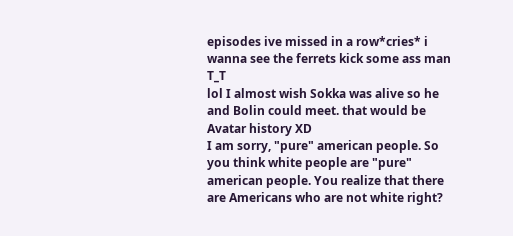episodes ive missed in a row*cries* i wanna see the ferrets kick some ass man T_T
lol I almost wish Sokka was alive so he and Bolin could meet. that would be Avatar history XD
I am sorry, "pure" american people. So you think white people are "pure" american people. You realize that there are Americans who are not white right?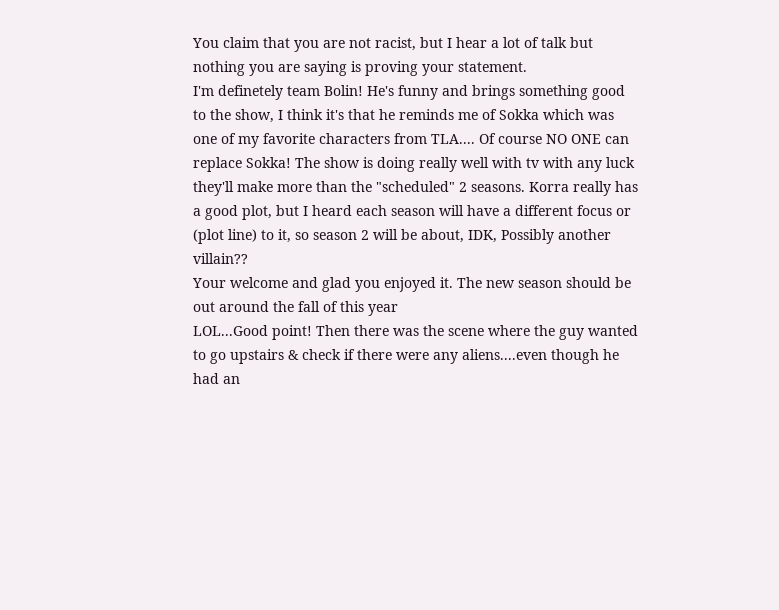You claim that you are not racist, but I hear a lot of talk but nothing you are saying is proving your statement.
I'm definetely team Bolin! He's funny and brings something good to the show, I think it's that he reminds me of Sokka which was one of my favorite characters from TLA.... Of course NO ONE can replace Sokka! The show is doing really well with tv with any luck they'll make more than the "scheduled" 2 seasons. Korra really has a good plot, but I heard each season will have a different focus or (plot line) to it, so season 2 will be about, IDK, Possibly another villain??
Your welcome and glad you enjoyed it. The new season should be out around the fall of this year
LOL...Good point! Then there was the scene where the guy wanted to go upstairs & check if there were any aliens....even though he had an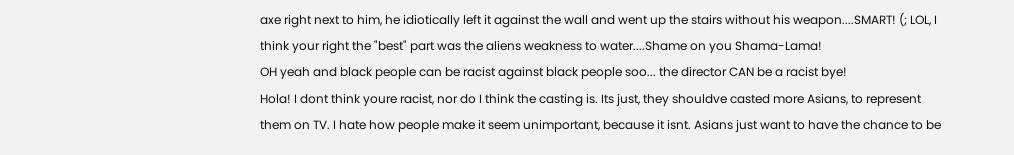axe right next to him, he idiotically left it against the wall and went up the stairs without his weapon....SMART! (; LOL, I think your right the "best" part was the aliens weakness to water....Shame on you Shama-Lama!
OH yeah and black people can be racist against black people soo... the director CAN be a racist bye!
Hola! I dont think youre racist, nor do I think the casting is. Its just, they shouldve casted more Asians, to represent them on TV. I hate how people make it seem unimportant, because it isnt. Asians just want to have the chance to be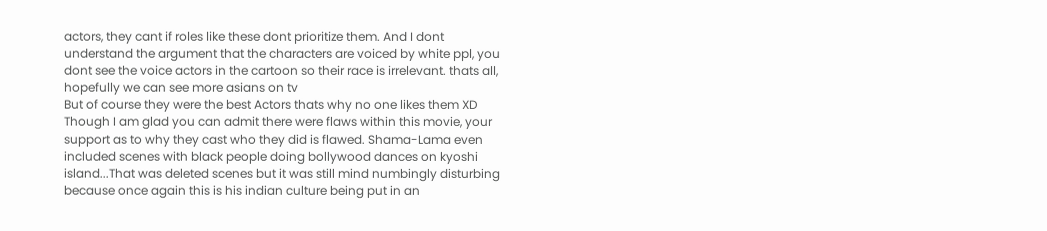actors, they cant if roles like these dont prioritize them. And I dont understand the argument that the characters are voiced by white ppl, you dont see the voice actors in the cartoon so their race is irrelevant. thats all, hopefully we can see more asians on tv
But of course they were the best Actors thats why no one likes them XD
Though I am glad you can admit there were flaws within this movie, your support as to why they cast who they did is flawed. Shama-Lama even included scenes with black people doing bollywood dances on kyoshi island...That was deleted scenes but it was still mind numbingly disturbing because once again this is his indian culture being put in an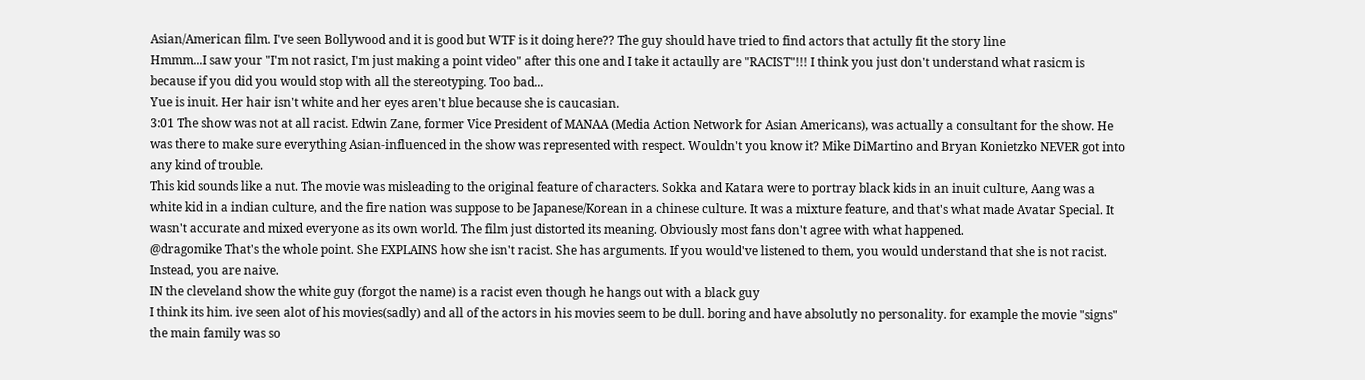Asian/American film. I've seen Bollywood and it is good but WTF is it doing here?? The guy should have tried to find actors that actully fit the story line
Hmmm...I saw your "I'm not rasict, I'm just making a point video" after this one and I take it actaully are "RACIST"!!! I think you just don't understand what rasicm is because if you did you would stop with all the stereotyping. Too bad...
Yue is inuit. Her hair isn't white and her eyes aren't blue because she is caucasian.
3:01 The show was not at all racist. Edwin Zane, former Vice President of MANAA (Media Action Network for Asian Americans), was actually a consultant for the show. He was there to make sure everything Asian-influenced in the show was represented with respect. Wouldn't you know it? Mike DiMartino and Bryan Konietzko NEVER got into any kind of trouble.
This kid sounds like a nut. The movie was misleading to the original feature of characters. Sokka and Katara were to portray black kids in an inuit culture, Aang was a white kid in a indian culture, and the fire nation was suppose to be Japanese/Korean in a chinese culture. It was a mixture feature, and that's what made Avatar Special. It wasn't accurate and mixed everyone as its own world. The film just distorted its meaning. Obviously most fans don't agree with what happened.
@dragomike That's the whole point. She EXPLAINS how she isn't racist. She has arguments. If you would've listened to them, you would understand that she is not racist. Instead, you are naive.
IN the cleveland show the white guy (forgot the name) is a racist even though he hangs out with a black guy
I think its him. ive seen alot of his movies(sadly) and all of the actors in his movies seem to be dull. boring and have absolutly no personality. for example the movie "signs" the main family was so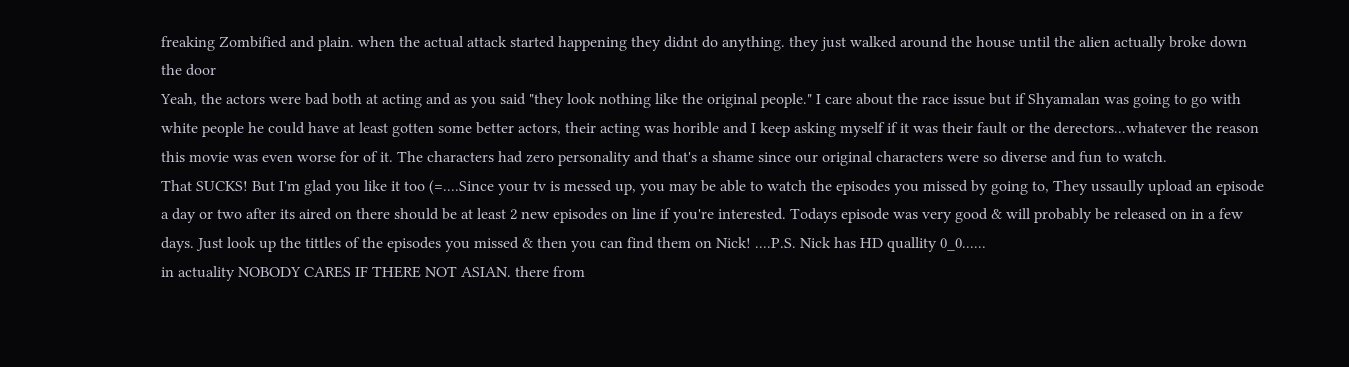freaking Zombified and plain. when the actual attack started happening they didnt do anything. they just walked around the house until the alien actually broke down the door
Yeah, the actors were bad both at acting and as you said "they look nothing like the original people." I care about the race issue but if Shyamalan was going to go with white people he could have at least gotten some better actors, their acting was horible and I keep asking myself if it was their fault or the derectors...whatever the reason this movie was even worse for of it. The characters had zero personality and that's a shame since our original characters were so diverse and fun to watch.
That SUCKS! But I'm glad you like it too (=....Since your tv is messed up, you may be able to watch the episodes you missed by going to, They ussaully upload an episode a day or two after its aired on there should be at least 2 new episodes on line if you're interested. Todays episode was very good & will probably be released on in a few days. Just look up the tittles of the episodes you missed & then you can find them on Nick! ....P.S. Nick has HD quallity 0_0......
in actuality NOBODY CARES IF THERE NOT ASIAN. there from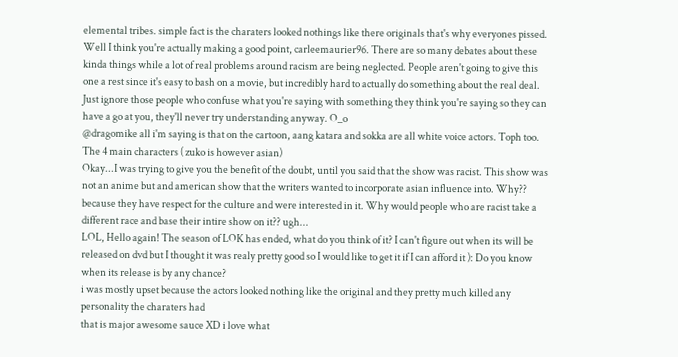elemental tribes. simple fact is the charaters looked nothings like there originals that's why everyones pissed.
Well I think you're actually making a good point, carleemaurier96. There are so many debates about these kinda things while a lot of real problems around racism are being neglected. People aren't going to give this one a rest since it's easy to bash on a movie, but incredibly hard to actually do something about the real deal. Just ignore those people who confuse what you're saying with something they think you're saying so they can have a go at you, they'll never try understanding anyway. O_o
@dragomike all i'm saying is that on the cartoon, aang katara and sokka are all white voice actors. Toph too. The 4 main characters ( zuko is however asian)
Okay...I was trying to give you the benefit of the doubt, until you said that the show was racist. This show was not an anime but and american show that the writers wanted to incorporate asian influence into. Why?? because they have respect for the culture and were interested in it. Why would people who are racist take a different race and base their intire show on it?? ugh...
LOL, Hello again! The season of LOK has ended, what do you think of it? I can't figure out when its will be released on dvd but I thought it was realy pretty good so I would like to get it if I can afford it ): Do you know when its release is by any chance?
i was mostly upset because the actors looked nothing like the original and they pretty much killed any personality the charaters had
that is major awesome sauce XD i love what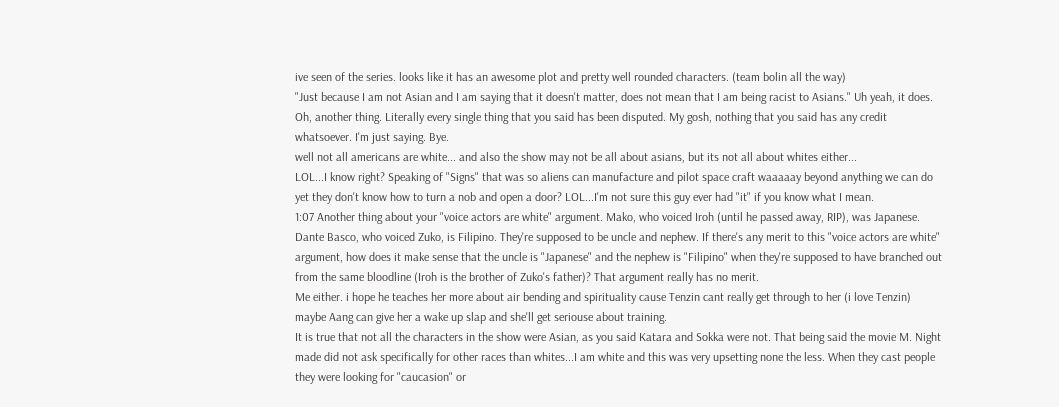ive seen of the series. looks like it has an awesome plot and pretty well rounded characters. (team bolin all the way)
"Just because I am not Asian and I am saying that it doesn't matter, does not mean that I am being racist to Asians." Uh yeah, it does. Oh, another thing. Literally every single thing that you said has been disputed. My gosh, nothing that you said has any credit whatsoever. I'm just saying. Bye.
well not all americans are white... and also the show may not be all about asians, but its not all about whites either...
LOL...I know right? Speaking of "Signs" that was so aliens can manufacture and pilot space craft waaaaay beyond anything we can do yet they don't know how to turn a nob and open a door? LOL...I'm not sure this guy ever had "it" if you know what I mean.
1:07 Another thing about your "voice actors are white" argument. Mako, who voiced Iroh (until he passed away, RIP), was Japanese. Dante Basco, who voiced Zuko, is Filipino. They're supposed to be uncle and nephew. If there's any merit to this "voice actors are white" argument, how does it make sense that the uncle is "Japanese" and the nephew is "Filipino" when they're supposed to have branched out from the same bloodline (Iroh is the brother of Zuko's father)? That argument really has no merit.
Me either. i hope he teaches her more about air bending and spirituality cause Tenzin cant really get through to her (i love Tenzin) maybe Aang can give her a wake up slap and she'll get seriouse about training.
It is true that not all the characters in the show were Asian, as you said Katara and Sokka were not. That being said the movie M. Night made did not ask specifically for other races than whites...I am white and this was very upsetting none the less. When they cast people they were looking for "caucasion" or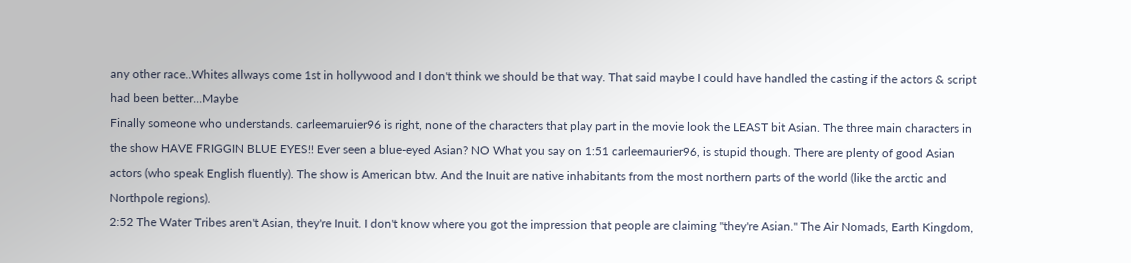any other race..Whites allways come 1st in hollywood and I don't think we should be that way. That said maybe I could have handled the casting if the actors & script had been better...Maybe
Finally someone who understands. carleemaruier96 is right, none of the characters that play part in the movie look the LEAST bit Asian. The three main characters in the show HAVE FRIGGIN BLUE EYES!! Ever seen a blue-eyed Asian? NO What you say on 1:51 carleemaurier96, is stupid though. There are plenty of good Asian actors (who speak English fluently). The show is American btw. And the Inuit are native inhabitants from the most northern parts of the world (like the arctic and Northpole regions).
2:52 The Water Tribes aren't Asian, they're Inuit. I don't know where you got the impression that people are claiming "they're Asian." The Air Nomads, Earth Kingdom,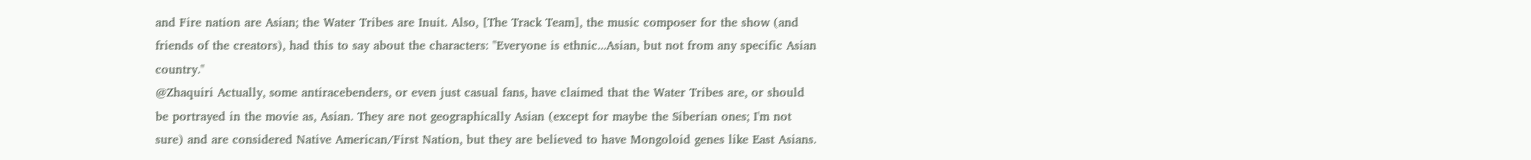and Fire nation are Asian; the Water Tribes are Inuit. Also, [The Track Team], the music composer for the show (and friends of the creators), had this to say about the characters: "Everyone is ethnic...Asian, but not from any specific Asian country."
@Zhaquiri Actually, some antiracebenders, or even just casual fans, have claimed that the Water Tribes are, or should be portrayed in the movie as, Asian. They are not geographically Asian (except for maybe the Siberian ones; I'm not sure) and are considered Native American/First Nation, but they are believed to have Mongoloid genes like East Asians.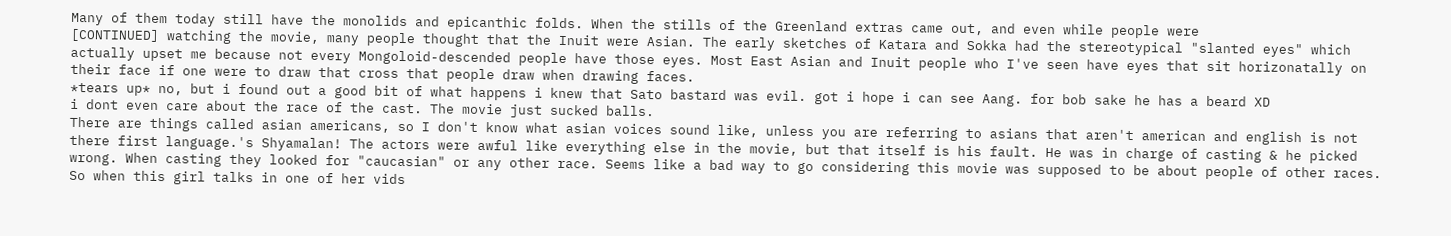Many of them today still have the monolids and epicanthic folds. When the stills of the Greenland extras came out, and even while people were
[CONTINUED] watching the movie, many people thought that the Inuit were Asian. The early sketches of Katara and Sokka had the stereotypical "slanted eyes" which actually upset me because not every Mongoloid-descended people have those eyes. Most East Asian and Inuit people who I've seen have eyes that sit horizonatally on their face if one were to draw that cross that people draw when drawing faces.
*tears up* no, but i found out a good bit of what happens i knew that Sato bastard was evil. got i hope i can see Aang. for bob sake he has a beard XD
i dont even care about the race of the cast. The movie just sucked balls.
There are things called asian americans, so I don't know what asian voices sound like, unless you are referring to asians that aren't american and english is not there first language.'s Shyamalan! The actors were awful like everything else in the movie, but that itself is his fault. He was in charge of casting & he picked wrong. When casting they looked for "caucasian" or any other race. Seems like a bad way to go considering this movie was supposed to be about people of other races. So when this girl talks in one of her vids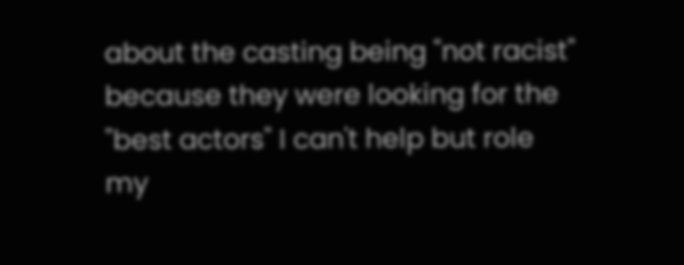about the casting being "not racist" because they were looking for the "best actors" I can't help but role my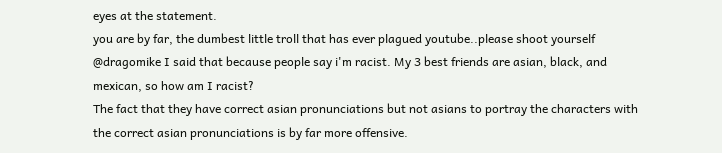eyes at the statement.
you are by far, the dumbest little troll that has ever plagued youtube..please shoot yourself
@dragomike I said that because people say i'm racist. My 3 best friends are asian, black, and mexican, so how am I racist?
The fact that they have correct asian pronunciations but not asians to portray the characters with the correct asian pronunciations is by far more offensive.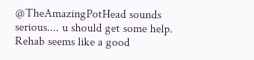@TheAmazingPotHead sounds serious.... u should get some help. Rehab seems like a good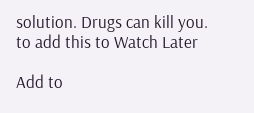solution. Drugs can kill you.
to add this to Watch Later

Add to